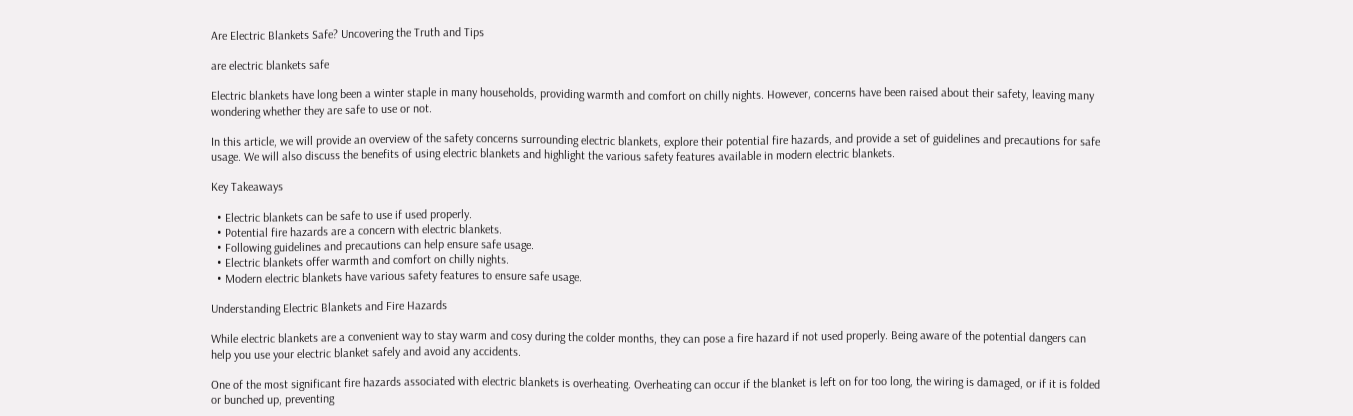Are Electric Blankets Safe? Uncovering the Truth and Tips

are electric blankets safe

Electric blankets have long been a winter staple in many households, providing warmth and comfort on chilly nights. However, concerns have been raised about their safety, leaving many wondering whether they are safe to use or not.

In this article, we will provide an overview of the safety concerns surrounding electric blankets, explore their potential fire hazards, and provide a set of guidelines and precautions for safe usage. We will also discuss the benefits of using electric blankets and highlight the various safety features available in modern electric blankets.

Key Takeaways

  • Electric blankets can be safe to use if used properly.
  • Potential fire hazards are a concern with electric blankets.
  • Following guidelines and precautions can help ensure safe usage.
  • Electric blankets offer warmth and comfort on chilly nights.
  • Modern electric blankets have various safety features to ensure safe usage.

Understanding Electric Blankets and Fire Hazards

While electric blankets are a convenient way to stay warm and cosy during the colder months, they can pose a fire hazard if not used properly. Being aware of the potential dangers can help you use your electric blanket safely and avoid any accidents.

One of the most significant fire hazards associated with electric blankets is overheating. Overheating can occur if the blanket is left on for too long, the wiring is damaged, or if it is folded or bunched up, preventing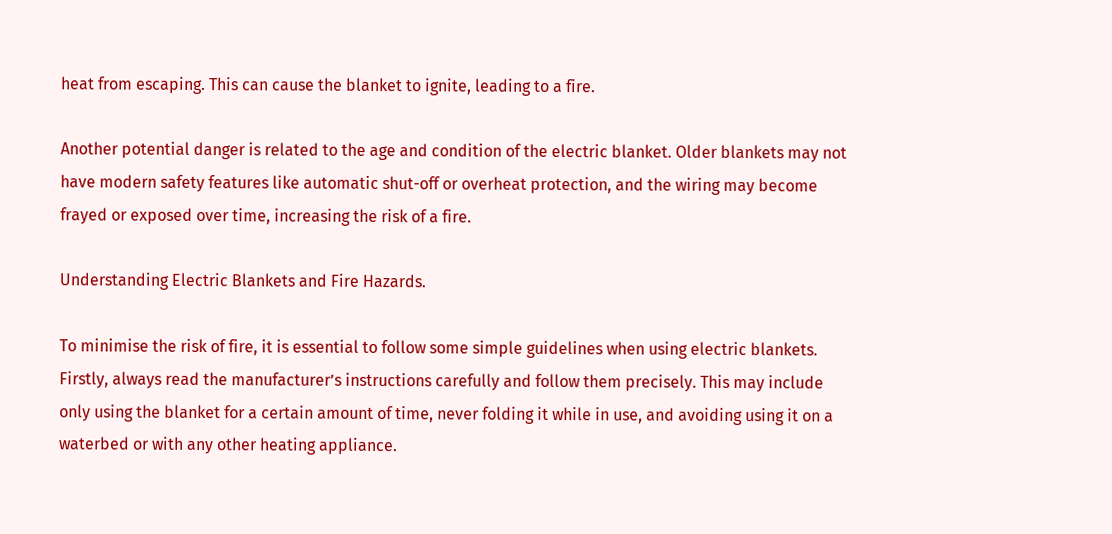heat from escaping. This can cause the blanket to ignite, leading to a fire.

Another potential danger is related to the age and condition of the electric blanket. Older blankets may not have modern safety features like automatic shut-off or overheat protection, and the wiring may become frayed or exposed over time, increasing the risk of a fire.

Understanding Electric Blankets and Fire Hazards.

To minimise the risk of fire, it is essential to follow some simple guidelines when using electric blankets. Firstly, always read the manufacturer’s instructions carefully and follow them precisely. This may include only using the blanket for a certain amount of time, never folding it while in use, and avoiding using it on a waterbed or with any other heating appliance.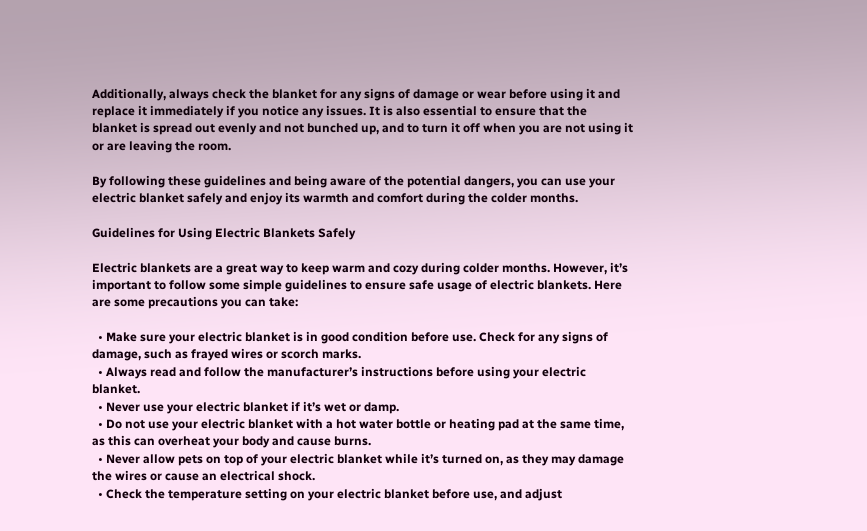Additionally, always check the blanket for any signs of damage or wear before using it and replace it immediately if you notice any issues. It is also essential to ensure that the blanket is spread out evenly and not bunched up, and to turn it off when you are not using it or are leaving the room.

By following these guidelines and being aware of the potential dangers, you can use your electric blanket safely and enjoy its warmth and comfort during the colder months.

Guidelines for Using Electric Blankets Safely

Electric blankets are a great way to keep warm and cozy during colder months. However, it’s important to follow some simple guidelines to ensure safe usage of electric blankets. Here are some precautions you can take:

  • Make sure your electric blanket is in good condition before use. Check for any signs of damage, such as frayed wires or scorch marks.
  • Always read and follow the manufacturer’s instructions before using your electric blanket.
  • Never use your electric blanket if it’s wet or damp.
  • Do not use your electric blanket with a hot water bottle or heating pad at the same time, as this can overheat your body and cause burns.
  • Never allow pets on top of your electric blanket while it’s turned on, as they may damage the wires or cause an electrical shock.
  • Check the temperature setting on your electric blanket before use, and adjust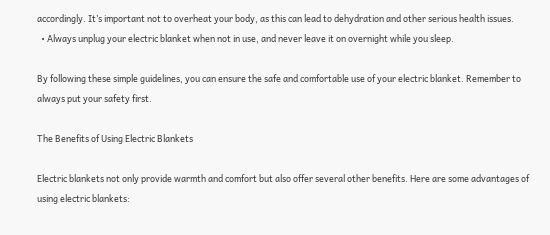accordingly. It’s important not to overheat your body, as this can lead to dehydration and other serious health issues.
  • Always unplug your electric blanket when not in use, and never leave it on overnight while you sleep.

By following these simple guidelines, you can ensure the safe and comfortable use of your electric blanket. Remember to always put your safety first.

The Benefits of Using Electric Blankets

Electric blankets not only provide warmth and comfort but also offer several other benefits. Here are some advantages of using electric blankets: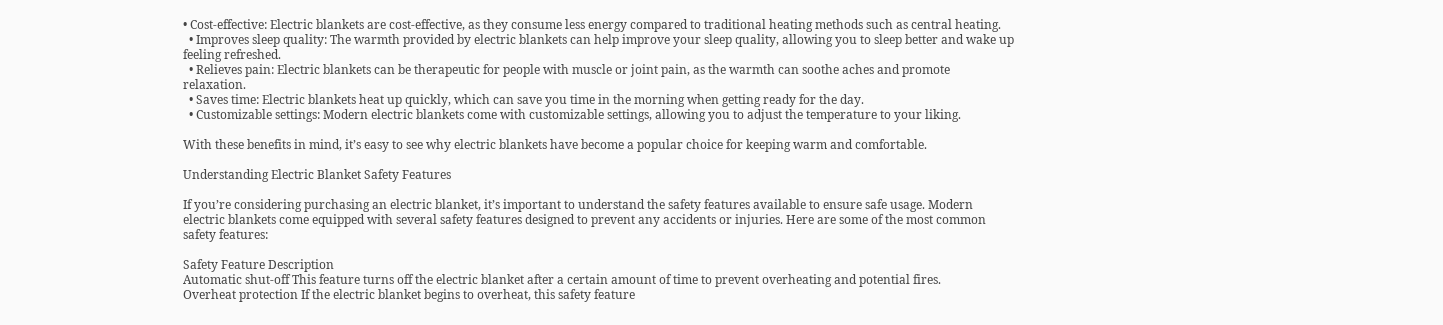• Cost-effective: Electric blankets are cost-effective, as they consume less energy compared to traditional heating methods such as central heating.
  • Improves sleep quality: The warmth provided by electric blankets can help improve your sleep quality, allowing you to sleep better and wake up feeling refreshed.
  • Relieves pain: Electric blankets can be therapeutic for people with muscle or joint pain, as the warmth can soothe aches and promote relaxation.
  • Saves time: Electric blankets heat up quickly, which can save you time in the morning when getting ready for the day.
  • Customizable settings: Modern electric blankets come with customizable settings, allowing you to adjust the temperature to your liking.

With these benefits in mind, it’s easy to see why electric blankets have become a popular choice for keeping warm and comfortable.

Understanding Electric Blanket Safety Features

If you’re considering purchasing an electric blanket, it’s important to understand the safety features available to ensure safe usage. Modern electric blankets come equipped with several safety features designed to prevent any accidents or injuries. Here are some of the most common safety features:

Safety Feature Description
Automatic shut-off This feature turns off the electric blanket after a certain amount of time to prevent overheating and potential fires.
Overheat protection If the electric blanket begins to overheat, this safety feature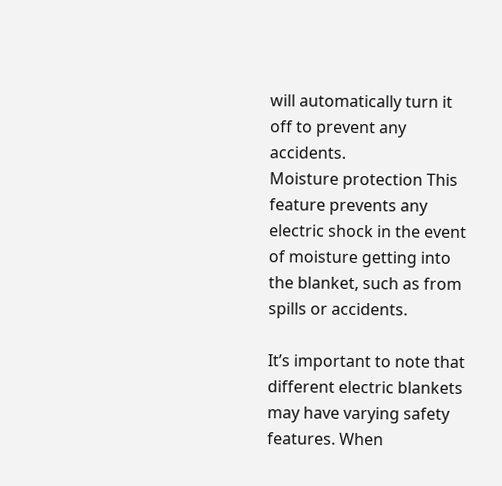will automatically turn it off to prevent any accidents.
Moisture protection This feature prevents any electric shock in the event of moisture getting into the blanket, such as from spills or accidents.

It’s important to note that different electric blankets may have varying safety features. When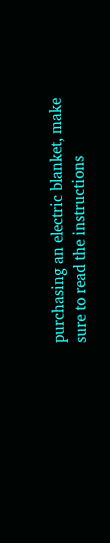purchasing an electric blanket, make sure to read the instructions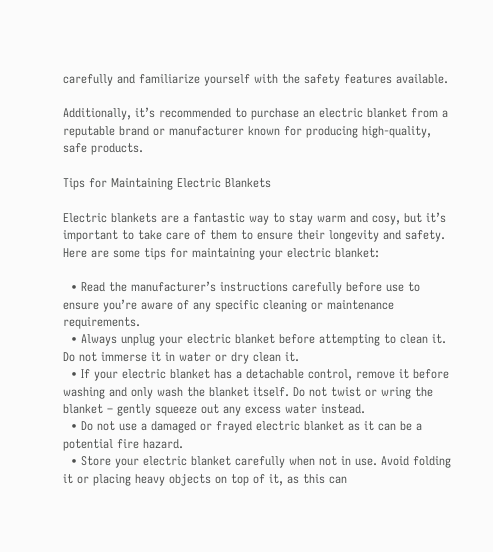carefully and familiarize yourself with the safety features available.

Additionally, it’s recommended to purchase an electric blanket from a reputable brand or manufacturer known for producing high-quality, safe products.

Tips for Maintaining Electric Blankets

Electric blankets are a fantastic way to stay warm and cosy, but it’s important to take care of them to ensure their longevity and safety. Here are some tips for maintaining your electric blanket:

  • Read the manufacturer’s instructions carefully before use to ensure you’re aware of any specific cleaning or maintenance requirements.
  • Always unplug your electric blanket before attempting to clean it. Do not immerse it in water or dry clean it.
  • If your electric blanket has a detachable control, remove it before washing and only wash the blanket itself. Do not twist or wring the blanket – gently squeeze out any excess water instead.
  • Do not use a damaged or frayed electric blanket as it can be a potential fire hazard.
  • Store your electric blanket carefully when not in use. Avoid folding it or placing heavy objects on top of it, as this can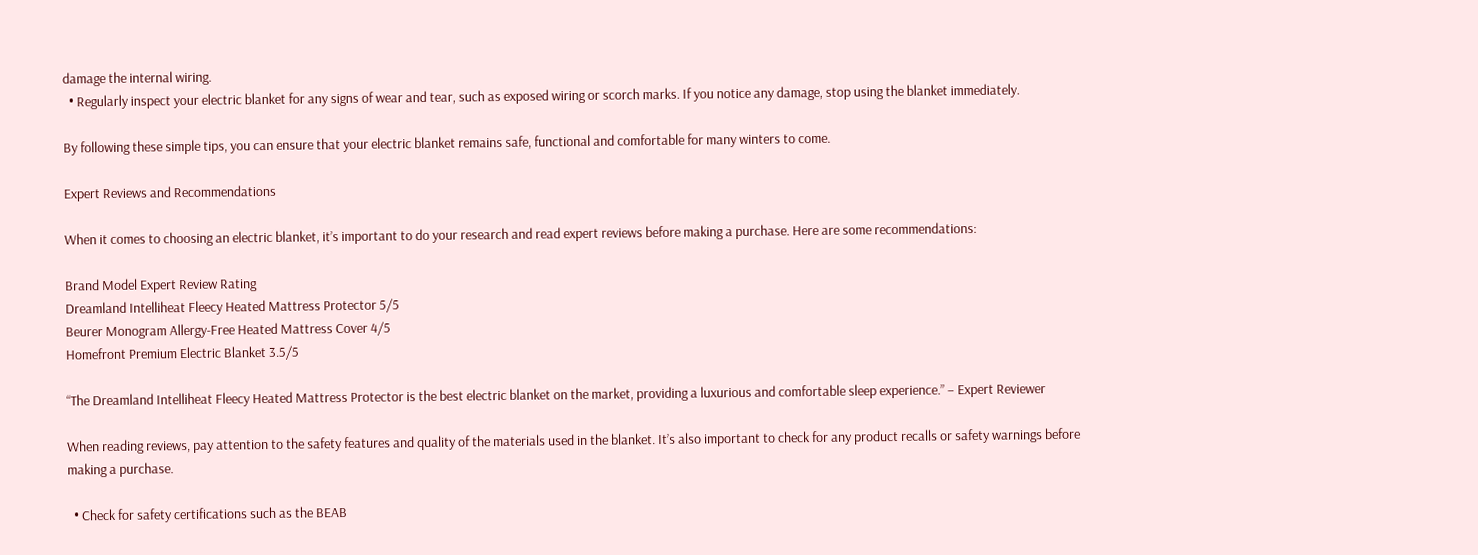damage the internal wiring.
  • Regularly inspect your electric blanket for any signs of wear and tear, such as exposed wiring or scorch marks. If you notice any damage, stop using the blanket immediately.

By following these simple tips, you can ensure that your electric blanket remains safe, functional and comfortable for many winters to come.

Expert Reviews and Recommendations

When it comes to choosing an electric blanket, it’s important to do your research and read expert reviews before making a purchase. Here are some recommendations:

Brand Model Expert Review Rating
Dreamland Intelliheat Fleecy Heated Mattress Protector 5/5
Beurer Monogram Allergy-Free Heated Mattress Cover 4/5
Homefront Premium Electric Blanket 3.5/5

“The Dreamland Intelliheat Fleecy Heated Mattress Protector is the best electric blanket on the market, providing a luxurious and comfortable sleep experience.” – Expert Reviewer

When reading reviews, pay attention to the safety features and quality of the materials used in the blanket. It’s also important to check for any product recalls or safety warnings before making a purchase.

  • Check for safety certifications such as the BEAB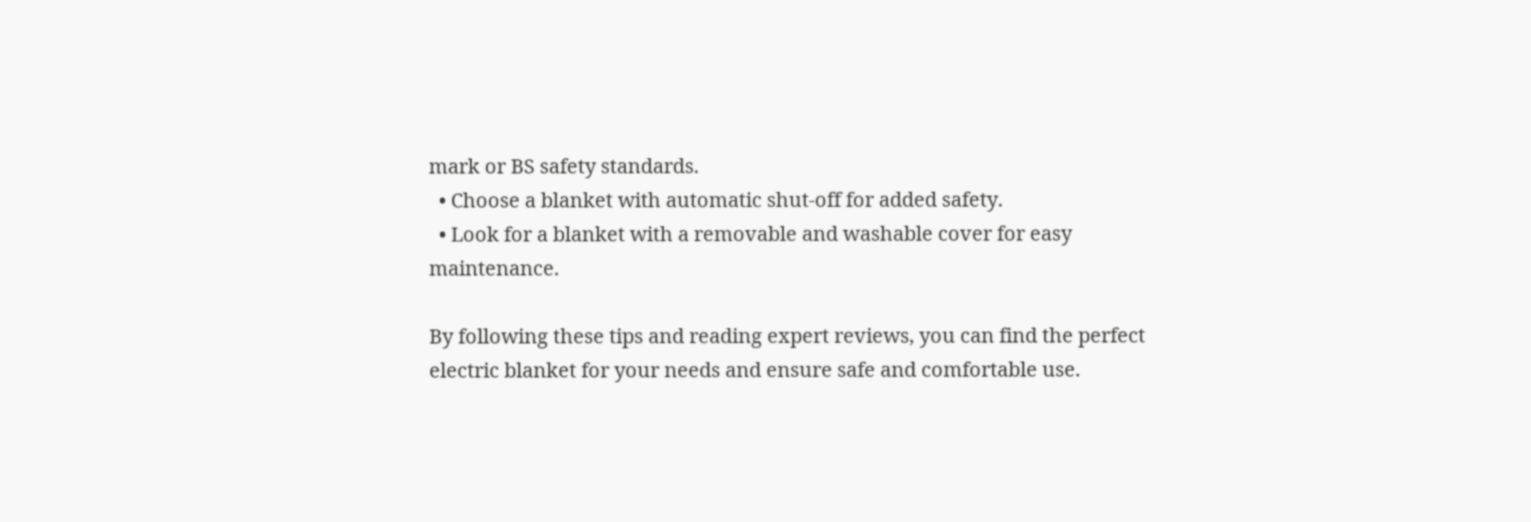mark or BS safety standards.
  • Choose a blanket with automatic shut-off for added safety.
  • Look for a blanket with a removable and washable cover for easy maintenance.

By following these tips and reading expert reviews, you can find the perfect electric blanket for your needs and ensure safe and comfortable use.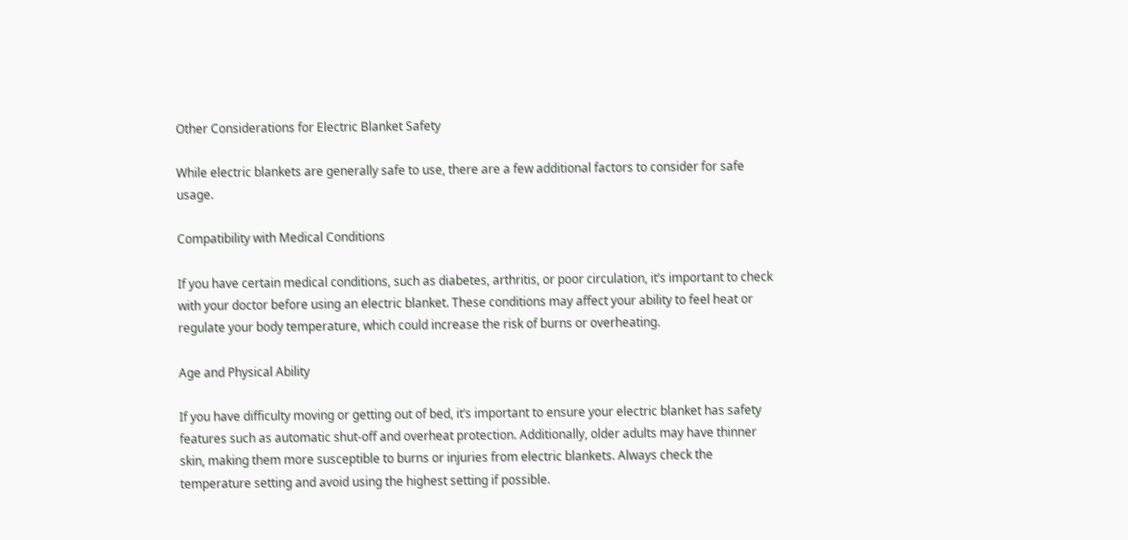Other Considerations for Electric Blanket Safety

While electric blankets are generally safe to use, there are a few additional factors to consider for safe usage.

Compatibility with Medical Conditions

If you have certain medical conditions, such as diabetes, arthritis, or poor circulation, it’s important to check with your doctor before using an electric blanket. These conditions may affect your ability to feel heat or regulate your body temperature, which could increase the risk of burns or overheating.

Age and Physical Ability

If you have difficulty moving or getting out of bed, it’s important to ensure your electric blanket has safety features such as automatic shut-off and overheat protection. Additionally, older adults may have thinner skin, making them more susceptible to burns or injuries from electric blankets. Always check the temperature setting and avoid using the highest setting if possible.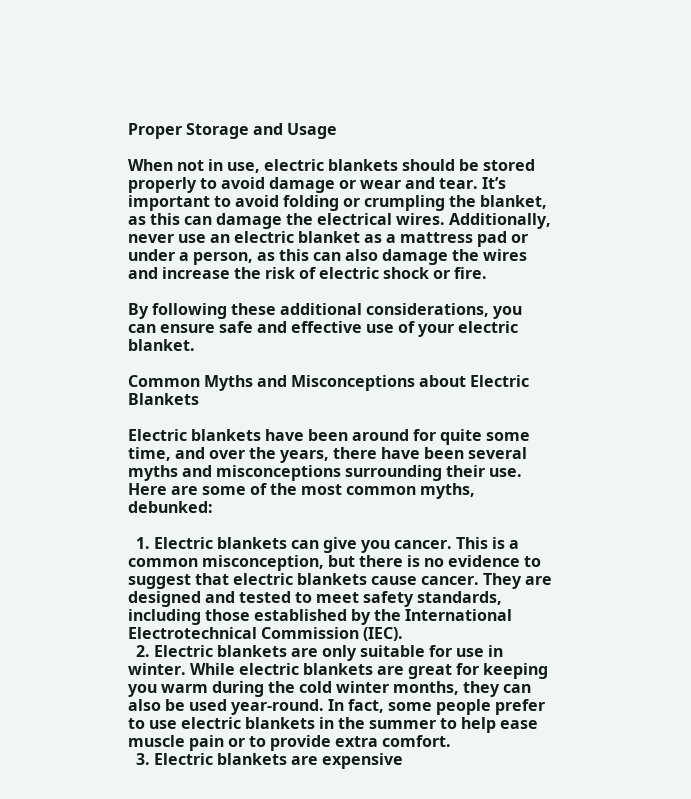Proper Storage and Usage

When not in use, electric blankets should be stored properly to avoid damage or wear and tear. It’s important to avoid folding or crumpling the blanket, as this can damage the electrical wires. Additionally, never use an electric blanket as a mattress pad or under a person, as this can also damage the wires and increase the risk of electric shock or fire.

By following these additional considerations, you can ensure safe and effective use of your electric blanket.

Common Myths and Misconceptions about Electric Blankets

Electric blankets have been around for quite some time, and over the years, there have been several myths and misconceptions surrounding their use. Here are some of the most common myths, debunked:

  1. Electric blankets can give you cancer. This is a common misconception, but there is no evidence to suggest that electric blankets cause cancer. They are designed and tested to meet safety standards, including those established by the International Electrotechnical Commission (IEC).
  2. Electric blankets are only suitable for use in winter. While electric blankets are great for keeping you warm during the cold winter months, they can also be used year-round. In fact, some people prefer to use electric blankets in the summer to help ease muscle pain or to provide extra comfort.
  3. Electric blankets are expensive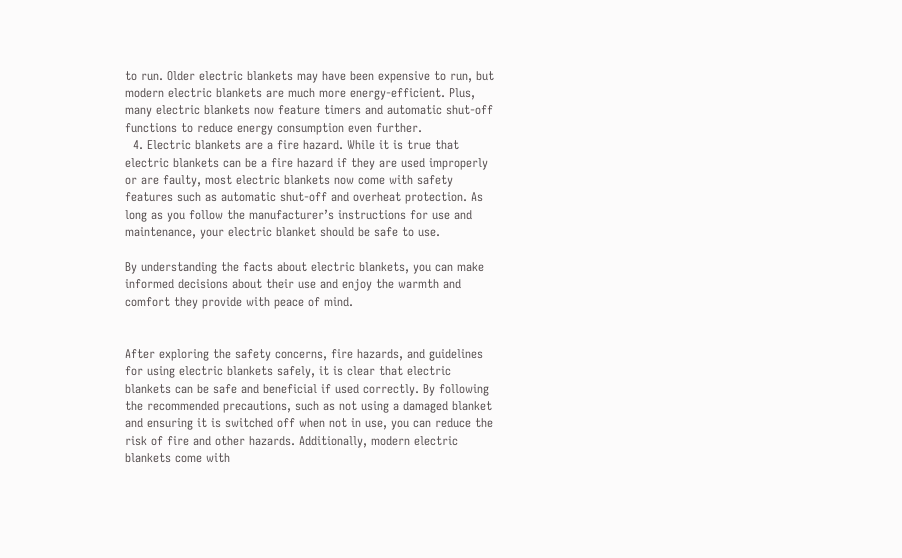to run. Older electric blankets may have been expensive to run, but modern electric blankets are much more energy-efficient. Plus, many electric blankets now feature timers and automatic shut-off functions to reduce energy consumption even further.
  4. Electric blankets are a fire hazard. While it is true that electric blankets can be a fire hazard if they are used improperly or are faulty, most electric blankets now come with safety features such as automatic shut-off and overheat protection. As long as you follow the manufacturer’s instructions for use and maintenance, your electric blanket should be safe to use.

By understanding the facts about electric blankets, you can make informed decisions about their use and enjoy the warmth and comfort they provide with peace of mind.


After exploring the safety concerns, fire hazards, and guidelines for using electric blankets safely, it is clear that electric blankets can be safe and beneficial if used correctly. By following the recommended precautions, such as not using a damaged blanket and ensuring it is switched off when not in use, you can reduce the risk of fire and other hazards. Additionally, modern electric blankets come with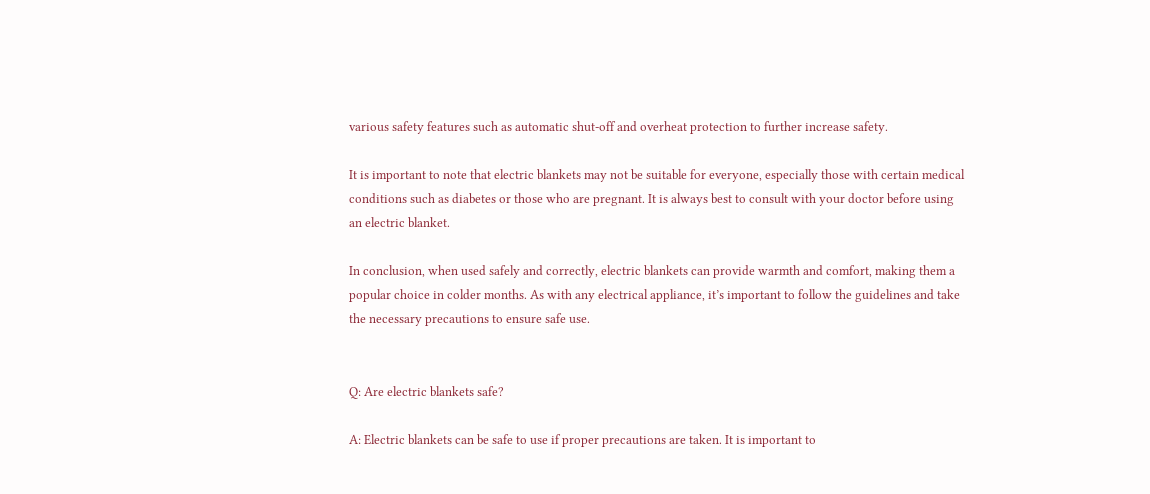various safety features such as automatic shut-off and overheat protection to further increase safety.

It is important to note that electric blankets may not be suitable for everyone, especially those with certain medical conditions such as diabetes or those who are pregnant. It is always best to consult with your doctor before using an electric blanket.

In conclusion, when used safely and correctly, electric blankets can provide warmth and comfort, making them a popular choice in colder months. As with any electrical appliance, it’s important to follow the guidelines and take the necessary precautions to ensure safe use.


Q: Are electric blankets safe?

A: Electric blankets can be safe to use if proper precautions are taken. It is important to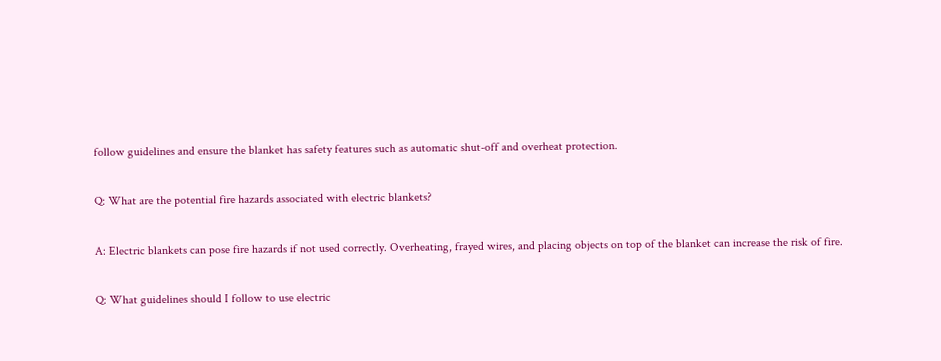follow guidelines and ensure the blanket has safety features such as automatic shut-off and overheat protection.

Q: What are the potential fire hazards associated with electric blankets?

A: Electric blankets can pose fire hazards if not used correctly. Overheating, frayed wires, and placing objects on top of the blanket can increase the risk of fire.

Q: What guidelines should I follow to use electric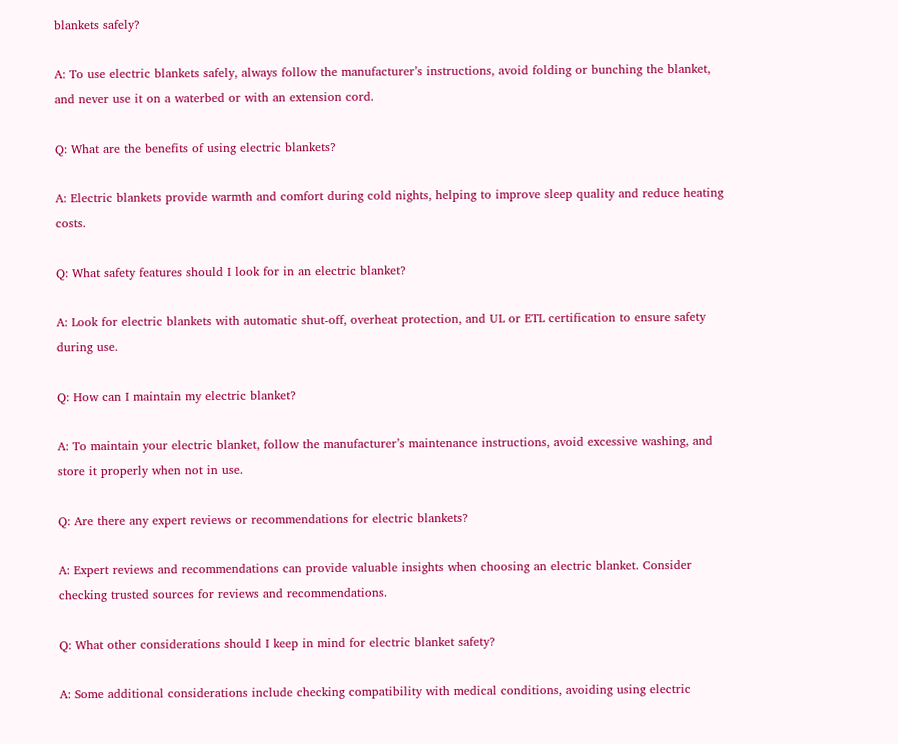blankets safely?

A: To use electric blankets safely, always follow the manufacturer’s instructions, avoid folding or bunching the blanket, and never use it on a waterbed or with an extension cord.

Q: What are the benefits of using electric blankets?

A: Electric blankets provide warmth and comfort during cold nights, helping to improve sleep quality and reduce heating costs.

Q: What safety features should I look for in an electric blanket?

A: Look for electric blankets with automatic shut-off, overheat protection, and UL or ETL certification to ensure safety during use.

Q: How can I maintain my electric blanket?

A: To maintain your electric blanket, follow the manufacturer’s maintenance instructions, avoid excessive washing, and store it properly when not in use.

Q: Are there any expert reviews or recommendations for electric blankets?

A: Expert reviews and recommendations can provide valuable insights when choosing an electric blanket. Consider checking trusted sources for reviews and recommendations.

Q: What other considerations should I keep in mind for electric blanket safety?

A: Some additional considerations include checking compatibility with medical conditions, avoiding using electric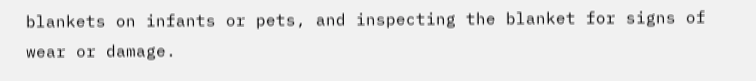blankets on infants or pets, and inspecting the blanket for signs of wear or damage.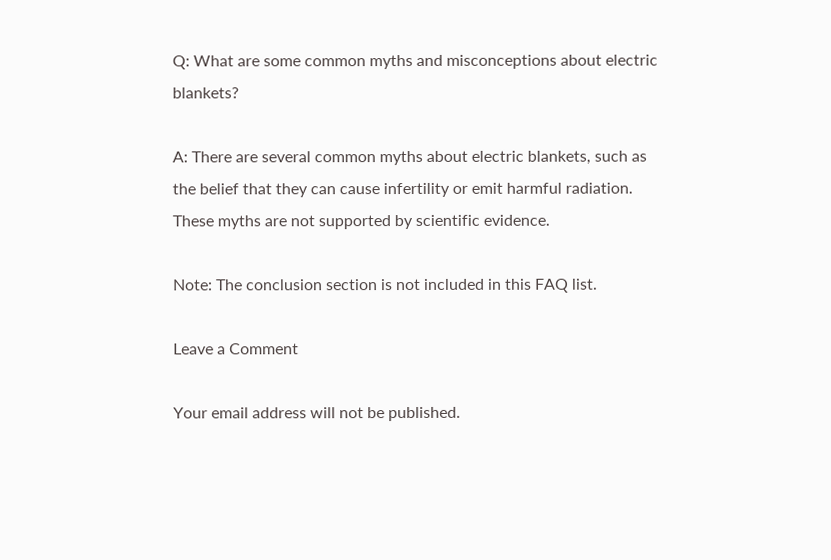Q: What are some common myths and misconceptions about electric blankets?

A: There are several common myths about electric blankets, such as the belief that they can cause infertility or emit harmful radiation. These myths are not supported by scientific evidence.

Note: The conclusion section is not included in this FAQ list.

Leave a Comment

Your email address will not be published.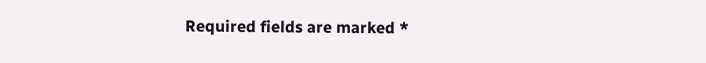Required fields are marked *